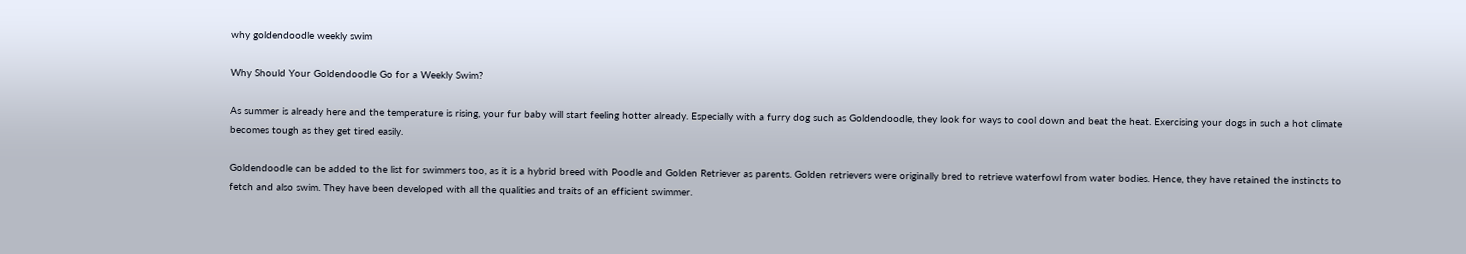why goldendoodle weekly swim

Why Should Your Goldendoodle Go for a Weekly Swim?

As summer is already here and the temperature is rising, your fur baby will start feeling hotter already. Especially with a furry dog such as Goldendoodle, they look for ways to cool down and beat the heat. Exercising your dogs in such a hot climate becomes tough as they get tired easily.

Goldendoodle can be added to the list for swimmers too, as it is a hybrid breed with Poodle and Golden Retriever as parents. Golden retrievers were originally bred to retrieve waterfowl from water bodies. Hence, they have retained the instincts to fetch and also swim. They have been developed with all the qualities and traits of an efficient swimmer.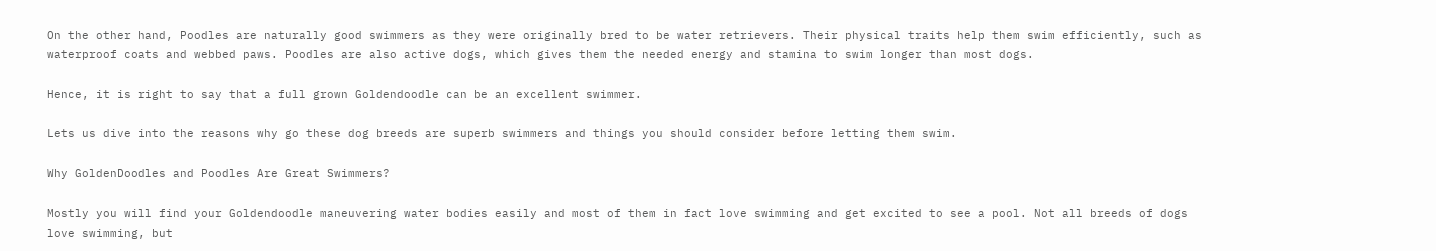On the other hand, Poodles are naturally good swimmers as they were originally bred to be water retrievers. Their physical traits help them swim efficiently, such as waterproof coats and webbed paws. Poodles are also active dogs, which gives them the needed energy and stamina to swim longer than most dogs.

Hence, it is right to say that a full grown Goldendoodle can be an excellent swimmer.

Lets us dive into the reasons why go these dog breeds are superb swimmers and things you should consider before letting them swim.

Why GoldenDoodles and Poodles Are Great Swimmers?

Mostly you will find your Goldendoodle maneuvering water bodies easily and most of them in fact love swimming and get excited to see a pool. Not all breeds of dogs love swimming, but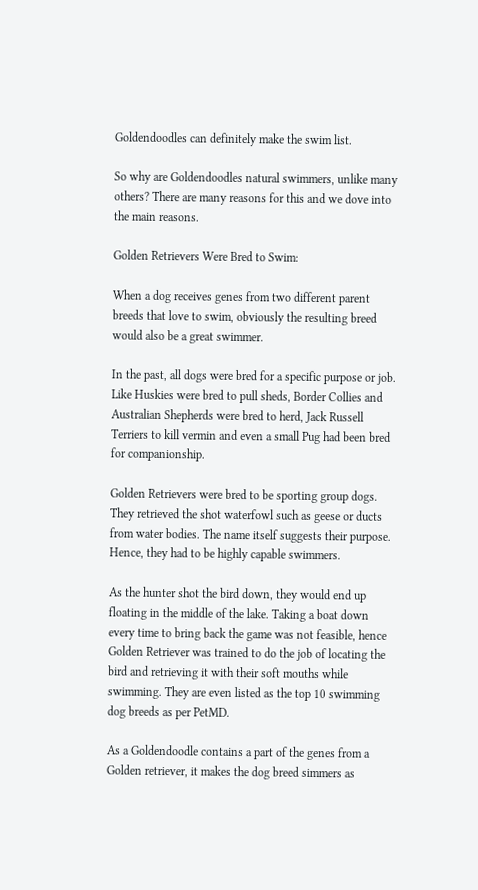Goldendoodles can definitely make the swim list.

So why are Goldendoodles natural swimmers, unlike many others? There are many reasons for this and we dove into the main reasons.

Golden Retrievers Were Bred to Swim:

When a dog receives genes from two different parent breeds that love to swim, obviously the resulting breed would also be a great swimmer.

In the past, all dogs were bred for a specific purpose or job. Like Huskies were bred to pull sheds, Border Collies and Australian Shepherds were bred to herd, Jack Russell Terriers to kill vermin and even a small Pug had been bred for companionship.

Golden Retrievers were bred to be sporting group dogs. They retrieved the shot waterfowl such as geese or ducts from water bodies. The name itself suggests their purpose. Hence, they had to be highly capable swimmers.

As the hunter shot the bird down, they would end up floating in the middle of the lake. Taking a boat down every time to bring back the game was not feasible, hence Golden Retriever was trained to do the job of locating the bird and retrieving it with their soft mouths while swimming. They are even listed as the top 10 swimming dog breeds as per PetMD.

As a Goldendoodle contains a part of the genes from a Golden retriever, it makes the dog breed simmers as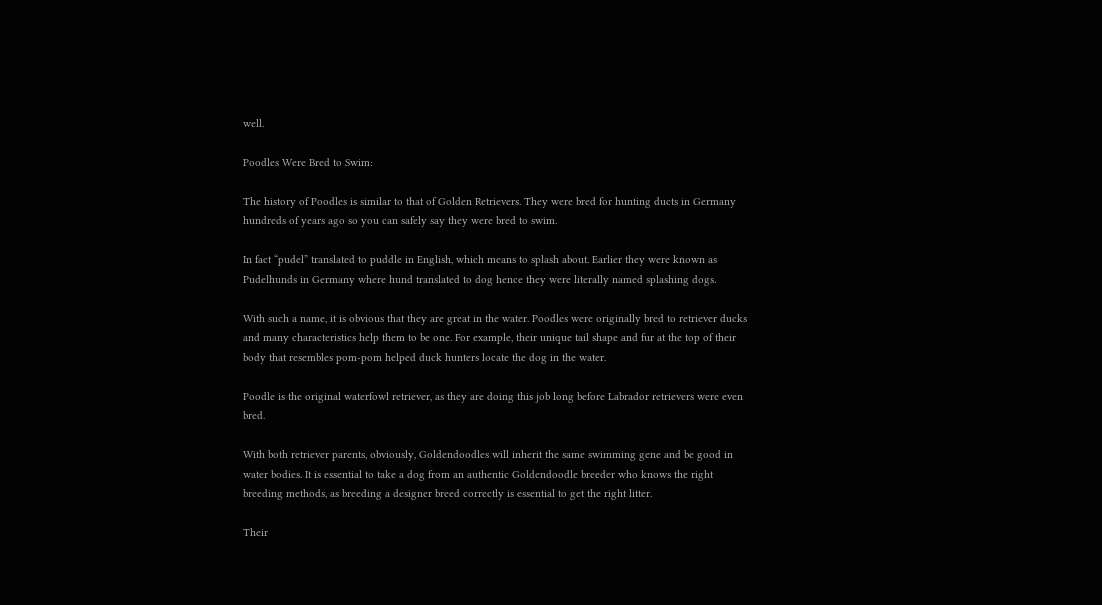well.

Poodles Were Bred to Swim:

The history of Poodles is similar to that of Golden Retrievers. They were bred for hunting ducts in Germany hundreds of years ago so you can safely say they were bred to swim.

In fact “pudel” translated to puddle in English, which means to splash about. Earlier they were known as Pudelhunds in Germany where hund translated to dog hence they were literally named splashing dogs.

With such a name, it is obvious that they are great in the water. Poodles were originally bred to retriever ducks and many characteristics help them to be one. For example, their unique tail shape and fur at the top of their body that resembles pom-pom helped duck hunters locate the dog in the water.

Poodle is the original waterfowl retriever, as they are doing this job long before Labrador retrievers were even bred.

With both retriever parents, obviously, Goldendoodles will inherit the same swimming gene and be good in water bodies. It is essential to take a dog from an authentic Goldendoodle breeder who knows the right breeding methods, as breeding a designer breed correctly is essential to get the right litter.

Their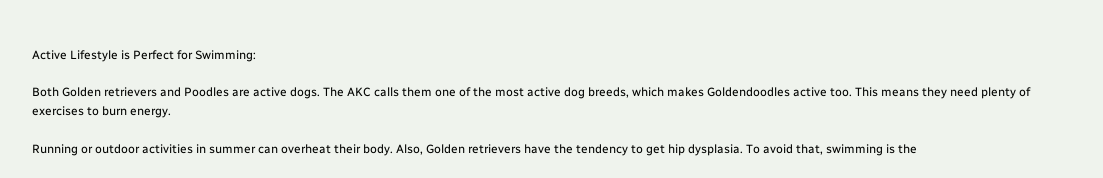Active Lifestyle is Perfect for Swimming:

Both Golden retrievers and Poodles are active dogs. The AKC calls them one of the most active dog breeds, which makes Goldendoodles active too. This means they need plenty of exercises to burn energy.

Running or outdoor activities in summer can overheat their body. Also, Golden retrievers have the tendency to get hip dysplasia. To avoid that, swimming is the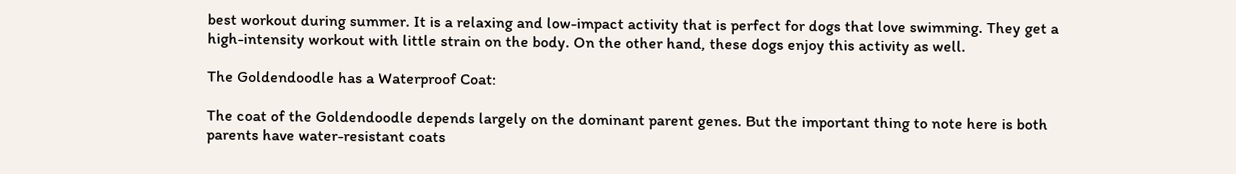best workout during summer. It is a relaxing and low-impact activity that is perfect for dogs that love swimming. They get a high-intensity workout with little strain on the body. On the other hand, these dogs enjoy this activity as well.

The Goldendoodle has a Waterproof Coat:

The coat of the Goldendoodle depends largely on the dominant parent genes. But the important thing to note here is both parents have water-resistant coats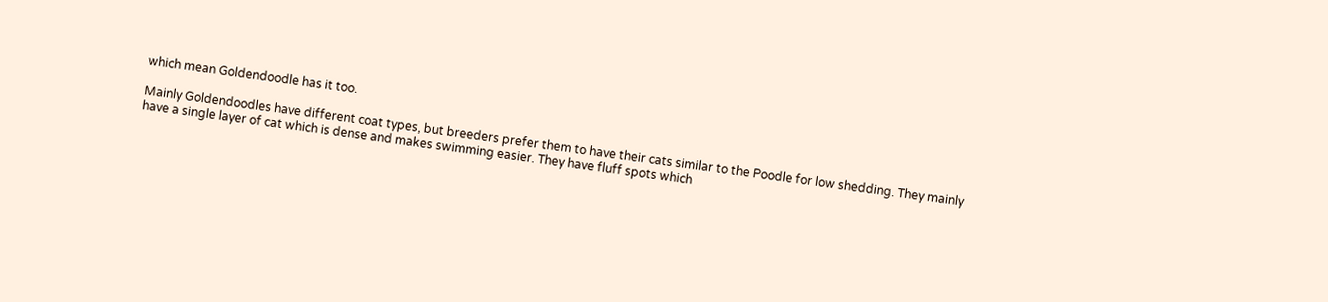which mean Goldendoodle has it too.

Mainly Goldendoodles have different coat types, but breeders prefer them to have their cats similar to the Poodle for low shedding. They mainly have a single layer of cat which is dense and makes swimming easier. They have fluff spots which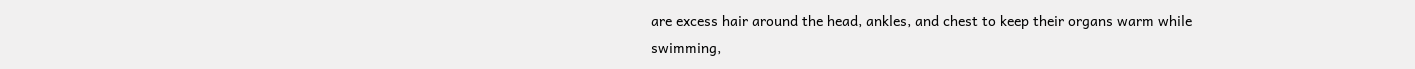are excess hair around the head, ankles, and chest to keep their organs warm while swimming,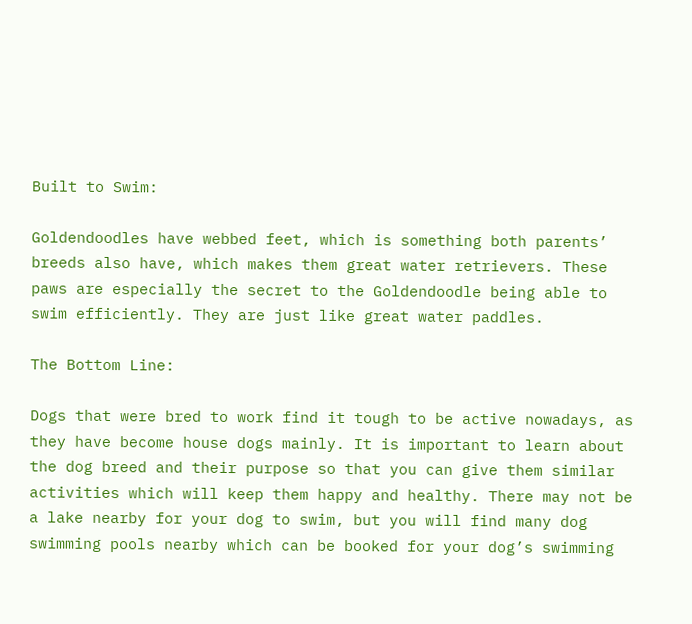Built to Swim:

Goldendoodles have webbed feet, which is something both parents’ breeds also have, which makes them great water retrievers. These paws are especially the secret to the Goldendoodle being able to swim efficiently. They are just like great water paddles.

The Bottom Line:

Dogs that were bred to work find it tough to be active nowadays, as they have become house dogs mainly. It is important to learn about the dog breed and their purpose so that you can give them similar activities which will keep them happy and healthy. There may not be a lake nearby for your dog to swim, but you will find many dog swimming pools nearby which can be booked for your dog’s swimming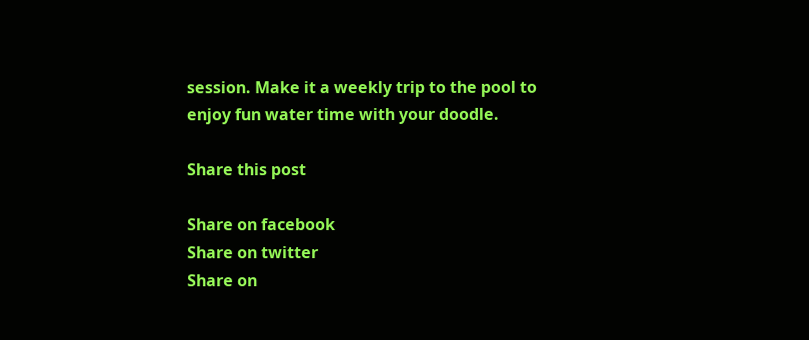session. Make it a weekly trip to the pool to enjoy fun water time with your doodle.

Share this post

Share on facebook
Share on twitter
Share on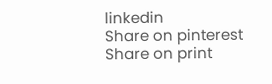linkedin
Share on pinterest
Share on print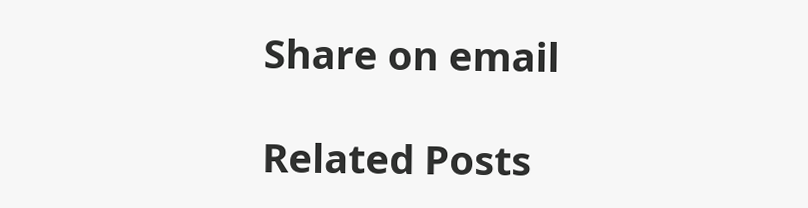Share on email

Related Posts